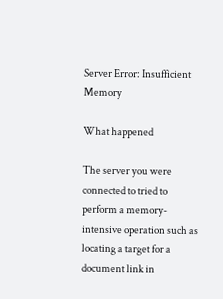Server Error: Insufficient Memory

What happened

The server you were connected to tried to perform a memory-intensive operation such as locating a target for a document link in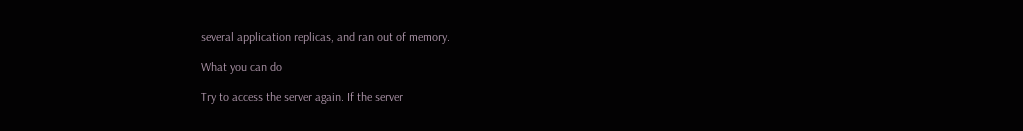several application replicas, and ran out of memory.

What you can do

Try to access the server again. If the server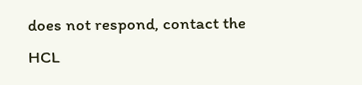does not respond, contact the HCL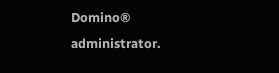Domino® administrator.